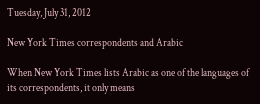Tuesday, July 31, 2012

New York Times correspondents and Arabic

When New York Times lists Arabic as one of the languages of its correspondents, it only means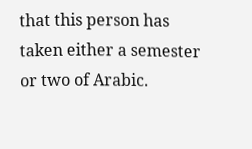that this person has taken either a semester or two of Arabic.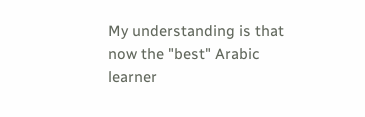My understanding is that now the "best" Arabic learner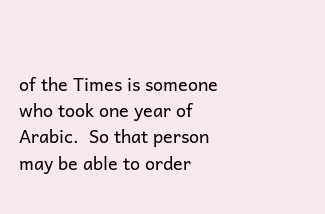of the Times is someone who took one year of Arabic.  So that person may be able to order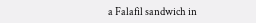a Falafil sandwich in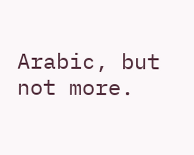Arabic, but not more.